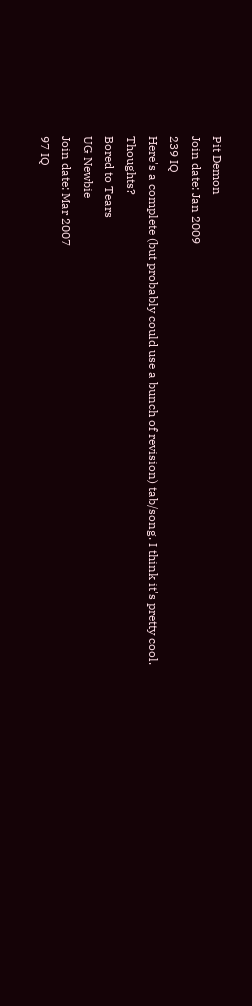Pit Demon
Join date: Jan 2009
239 IQ
Here's a complete (but probably could use a bunch of revision) tab/song. I think it's pretty cool. Thoughts?
Bored to Tears
UG Newbie
Join date: Mar 2007
97 IQ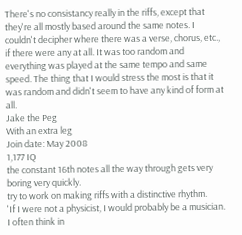There's no consistancy really in the riffs, except that they're all mostly based around the same notes. I couldn't decipher where there was a verse, chorus, etc., if there were any at all. It was too random and everything was played at the same tempo and same speed. The thing that I would stress the most is that it was random and didn't seem to have any kind of form at all.
Jake the Peg
With an extra leg
Join date: May 2008
1,177 IQ
the constant 16th notes all the way through gets very boring very quickly.
try to work on making riffs with a distinctive rhythm.
'If I were not a physicist, I would probably be a musician. I often think in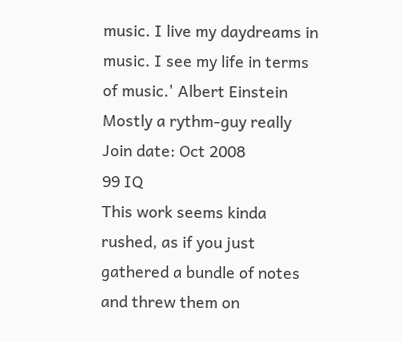music. I live my daydreams in music. I see my life in terms of music.' Albert Einstein
Mostly a rythm-guy really
Join date: Oct 2008
99 IQ
This work seems kinda rushed, as if you just gathered a bundle of notes and threw them on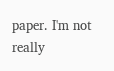paper. I'm not really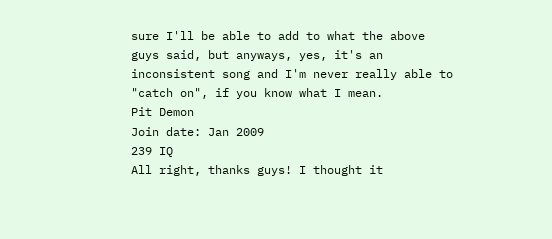sure I'll be able to add to what the above guys said, but anyways, yes, it's an inconsistent song and I'm never really able to "catch on", if you know what I mean.
Pit Demon
Join date: Jan 2009
239 IQ
All right, thanks guys! I thought it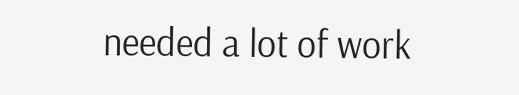needed a lot of work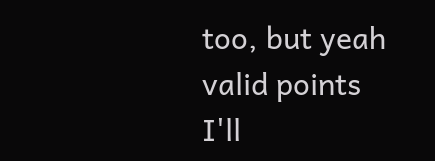too, but yeah valid points I'll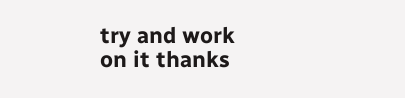try and work on it thanks